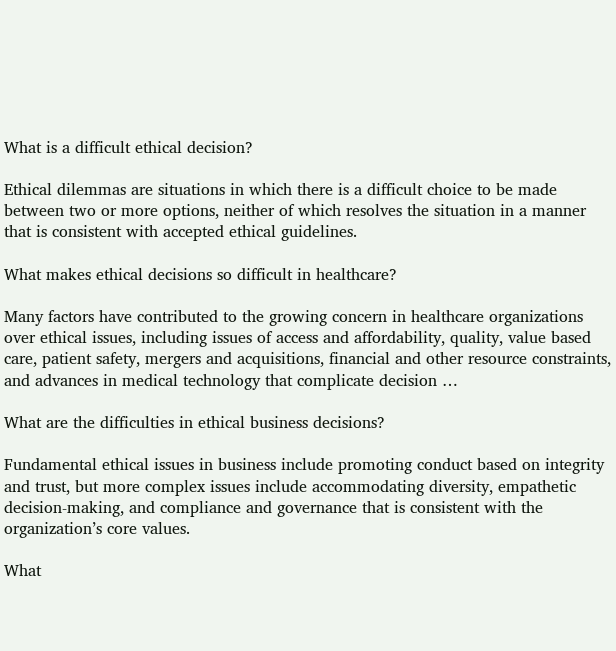What is a difficult ethical decision?

Ethical dilemmas are situations in which there is a difficult choice to be made between two or more options, neither of which resolves the situation in a manner that is consistent with accepted ethical guidelines.

What makes ethical decisions so difficult in healthcare?

Many factors have contributed to the growing concern in healthcare organizations over ethical issues, including issues of access and affordability, quality, value based care, patient safety, mergers and acquisitions, financial and other resource constraints, and advances in medical technology that complicate decision …

What are the difficulties in ethical business decisions?

Fundamental ethical issues in business include promoting conduct based on integrity and trust, but more complex issues include accommodating diversity, empathetic decision-making, and compliance and governance that is consistent with the organization’s core values.

What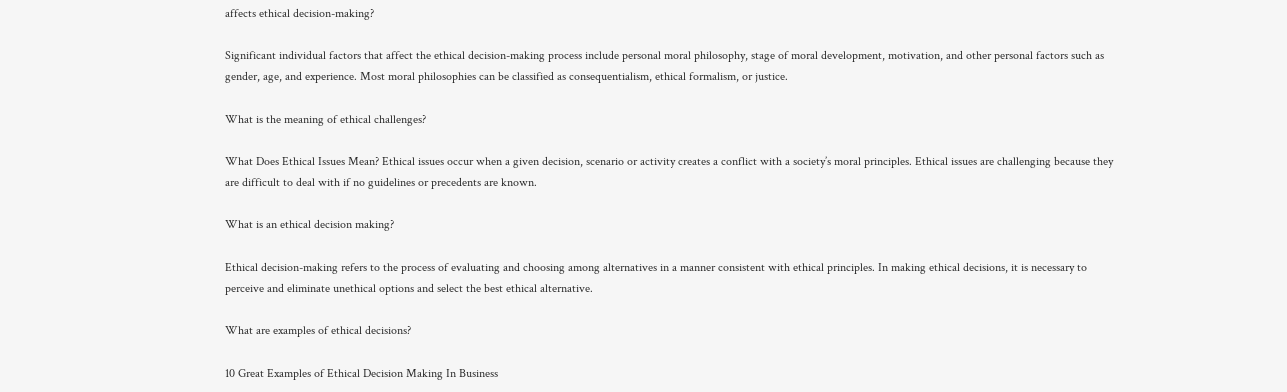affects ethical decision-making?

Significant individual factors that affect the ethical decision-making process include personal moral philosophy, stage of moral development, motivation, and other personal factors such as gender, age, and experience. Most moral philosophies can be classified as consequentialism, ethical formalism, or justice.

What is the meaning of ethical challenges?

What Does Ethical Issues Mean? Ethical issues occur when a given decision, scenario or activity creates a conflict with a society’s moral principles. Ethical issues are challenging because they are difficult to deal with if no guidelines or precedents are known.

What is an ethical decision making?

Ethical decision-making refers to the process of evaluating and choosing among alternatives in a manner consistent with ethical principles. In making ethical decisions, it is necessary to perceive and eliminate unethical options and select the best ethical alternative.

What are examples of ethical decisions?

10 Great Examples of Ethical Decision Making In Business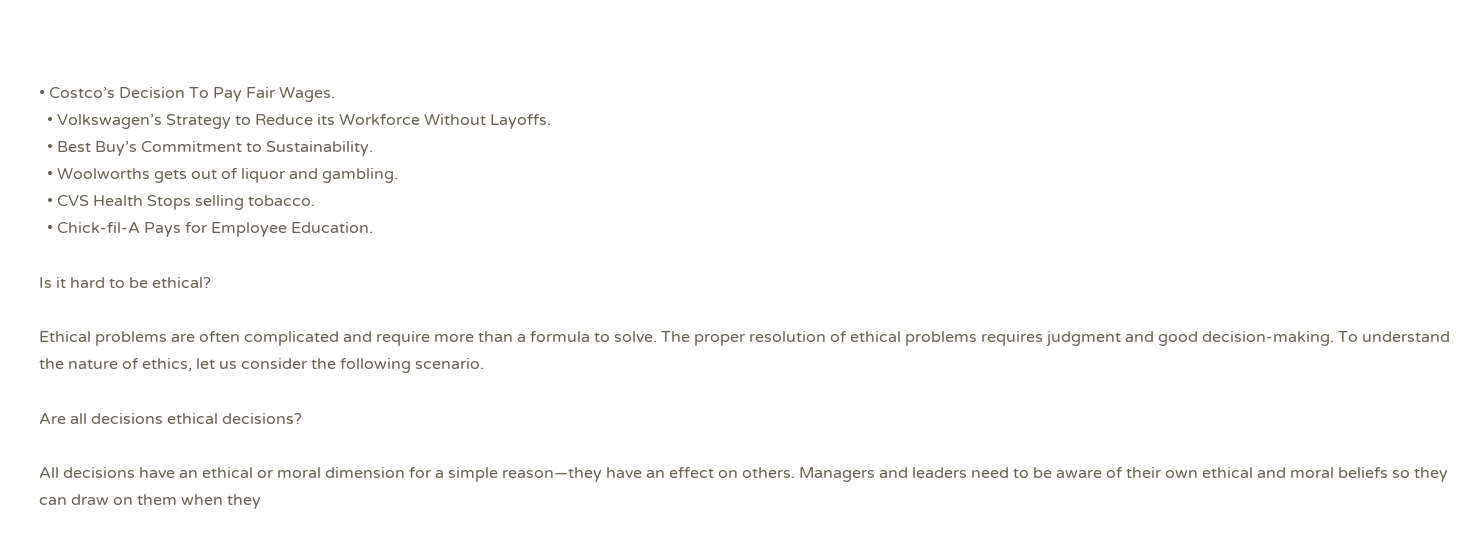• Costco’s Decision To Pay Fair Wages.
  • Volkswagen’s Strategy to Reduce its Workforce Without Layoffs.
  • Best Buy’s Commitment to Sustainability.
  • Woolworths gets out of liquor and gambling.
  • CVS Health Stops selling tobacco.
  • Chick-fil-A Pays for Employee Education.

Is it hard to be ethical?

Ethical problems are often complicated and require more than a formula to solve. The proper resolution of ethical problems requires judgment and good decision-making. To understand the nature of ethics, let us consider the following scenario.

Are all decisions ethical decisions?

All decisions have an ethical or moral dimension for a simple reason—they have an effect on others. Managers and leaders need to be aware of their own ethical and moral beliefs so they can draw on them when they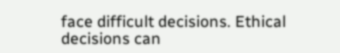face difficult decisions. Ethical decisions can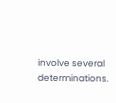involve several determinations.